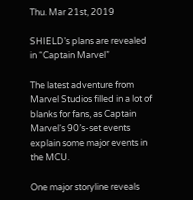Thu. Mar 21st, 2019

SHIELD’s plans are revealed in “Captain Marvel”

The latest adventure from Marvel Studios filled in a lot of blanks for fans, as Captain Marvel‘s 90’s-set events explain some major events in the MCU.

One major storyline reveals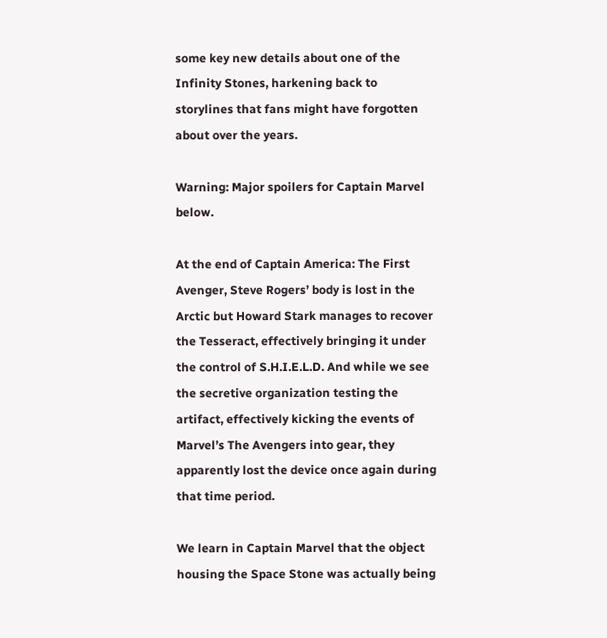some key new details about one of the Infinity Stones, harkening back to storylines that fans might have forgotten about over the years.

Warning: Major spoilers for Captain Marvel below.

At the end of Captain America: The First Avenger, Steve Rogers’ body is lost in the Arctic but Howard Stark manages to recover the Tesseract, effectively bringing it under the control of S.H.I.E.L.D. And while we see the secretive organization testing the artifact, effectively kicking the events of Marvel’s The Avengers into gear, they apparently lost the device once again during that time period.

We learn in Captain Marvel that the object housing the Space Stone was actually being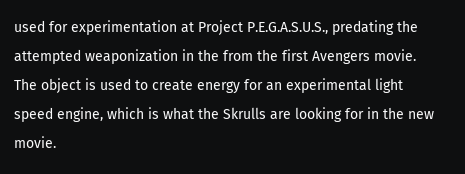used for experimentation at Project P.E.G.A.S.U.S., predating the attempted weaponization in the from the first Avengers movie. The object is used to create energy for an experimental light speed engine, which is what the Skrulls are looking for in the new movie.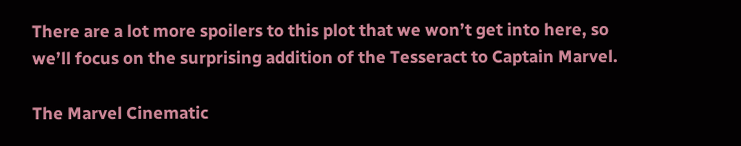There are a lot more spoilers to this plot that we won’t get into here, so we’ll focus on the surprising addition of the Tesseract to Captain Marvel.

The Marvel Cinematic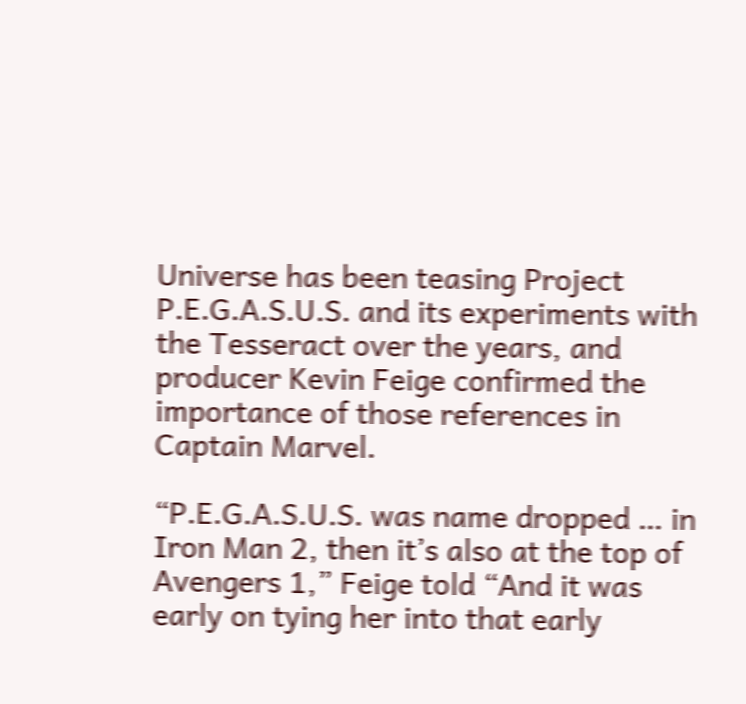Universe has been teasing Project P.E.G.A.S.U.S. and its experiments with the Tesseract over the years, and producer Kevin Feige confirmed the importance of those references in Captain Marvel.

“P.E.G.A.S.U.S. was name dropped … in Iron Man 2, then it’s also at the top of Avengers 1,” Feige told “And it was early on tying her into that early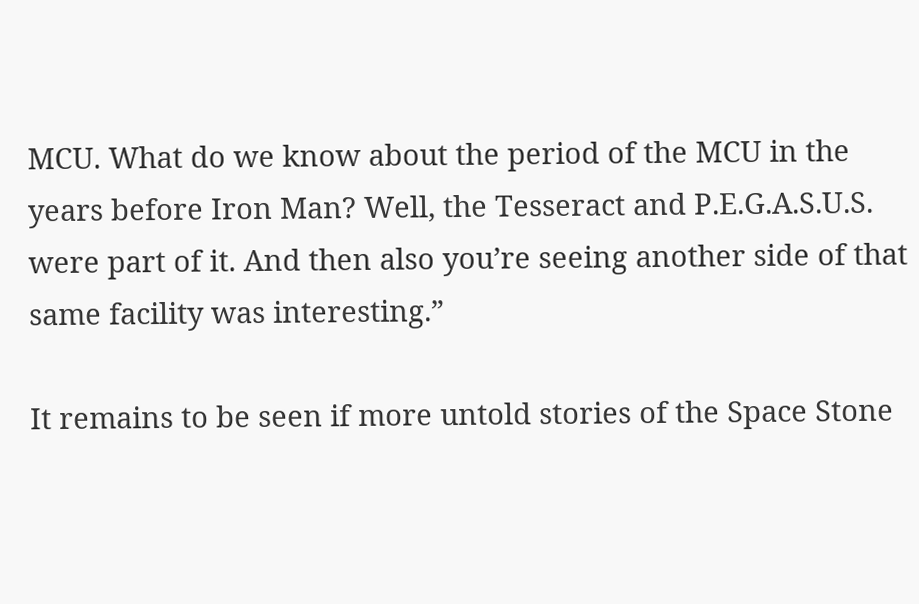MCU. What do we know about the period of the MCU in the years before Iron Man? Well, the Tesseract and P.E.G.A.S.U.S. were part of it. And then also you’re seeing another side of that same facility was interesting.”

It remains to be seen if more untold stories of the Space Stone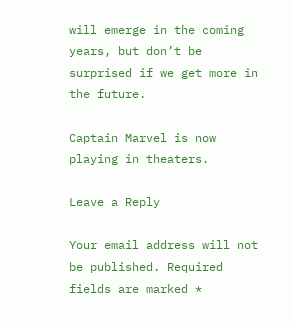will emerge in the coming years, but don’t be surprised if we get more in the future.

Captain Marvel is now playing in theaters.

Leave a Reply

Your email address will not be published. Required fields are marked *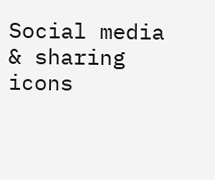Social media & sharing icons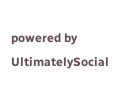powered by UltimatelySocial